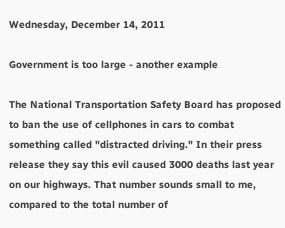Wednesday, December 14, 2011

Government is too large - another example

The National Transportation Safety Board has proposed to ban the use of cellphones in cars to combat something called "distracted driving." In their press release they say this evil caused 3000 deaths last year on our highways. That number sounds small to me, compared to the total number of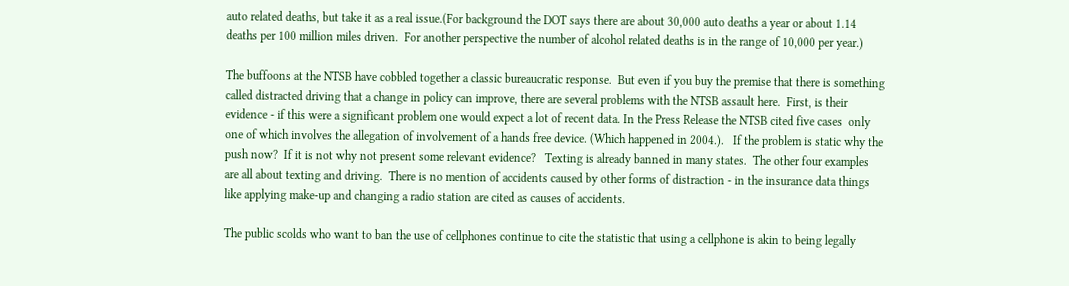auto related deaths, but take it as a real issue.(For background the DOT says there are about 30,000 auto deaths a year or about 1.14 deaths per 100 million miles driven.  For another perspective the number of alcohol related deaths is in the range of 10,000 per year.)

The buffoons at the NTSB have cobbled together a classic bureaucratic response.  But even if you buy the premise that there is something called distracted driving that a change in policy can improve, there are several problems with the NTSB assault here.  First, is their evidence - if this were a significant problem one would expect a lot of recent data. In the Press Release the NTSB cited five cases  only one of which involves the allegation of involvement of a hands free device. (Which happened in 2004.).   If the problem is static why the push now?  If it is not why not present some relevant evidence?   Texting is already banned in many states.  The other four examples are all about texting and driving.  There is no mention of accidents caused by other forms of distraction - in the insurance data things like applying make-up and changing a radio station are cited as causes of accidents.

The public scolds who want to ban the use of cellphones continue to cite the statistic that using a cellphone is akin to being legally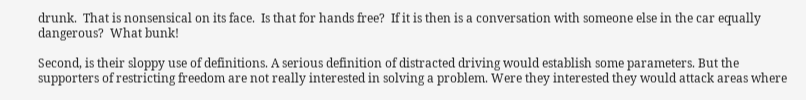drunk.  That is nonsensical on its face.  Is that for hands free?  If it is then is a conversation with someone else in the car equally dangerous?  What bunk!

Second, is their sloppy use of definitions. A serious definition of distracted driving would establish some parameters. But the supporters of restricting freedom are not really interested in solving a problem. Were they interested they would attack areas where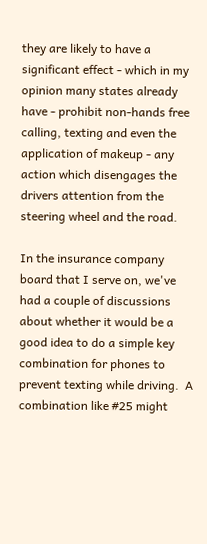they are likely to have a significant effect - which in my opinion many states already have - prohibit non-hands free calling, texting and even the application of makeup - any action which disengages the drivers attention from the steering wheel and the road.

In the insurance company board that I serve on, we've had a couple of discussions about whether it would be a good idea to do a simple key combination for phones to prevent texting while driving.  A combination like #25 might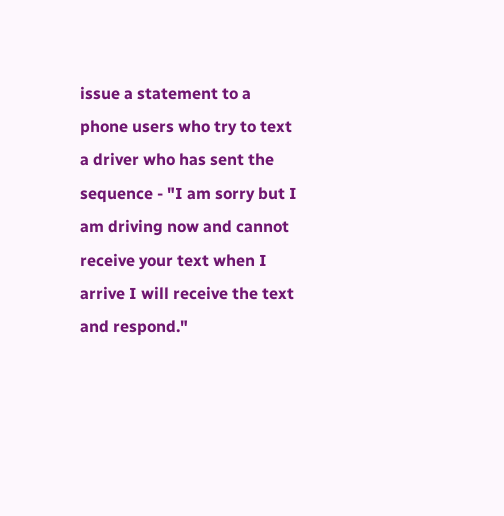issue a statement to a phone users who try to text a driver who has sent the sequence - "I am sorry but I am driving now and cannot receive your text when I arrive I will receive the text and respond."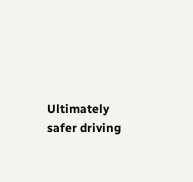Ultimately safer driving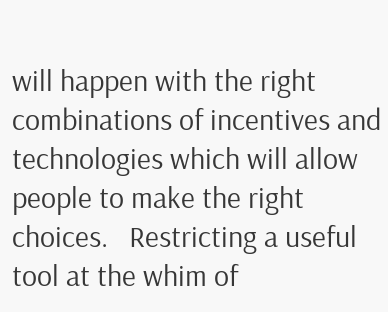will happen with the right combinations of incentives and technologies which will allow people to make the right choices.   Restricting a useful tool at the whim of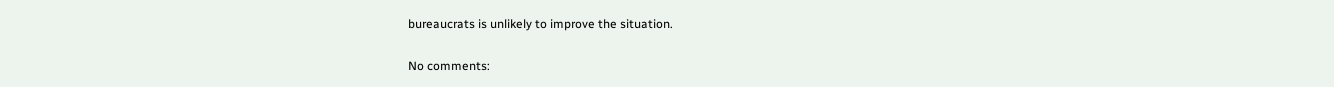bureaucrats is unlikely to improve the situation.

No comments: